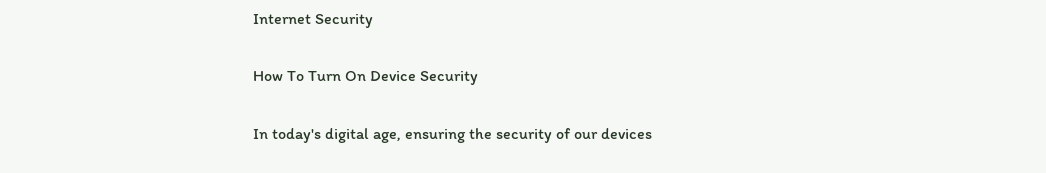Internet Security

How To Turn On Device Security

In today's digital age, ensuring the security of our devices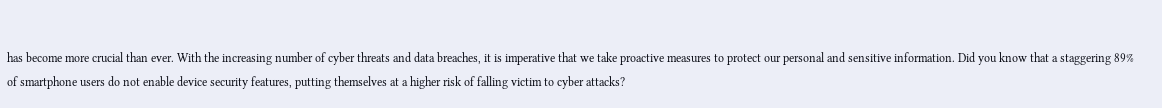has become more crucial than ever. With the increasing number of cyber threats and data breaches, it is imperative that we take proactive measures to protect our personal and sensitive information. Did you know that a staggering 89% of smartphone users do not enable device security features, putting themselves at a higher risk of falling victim to cyber attacks?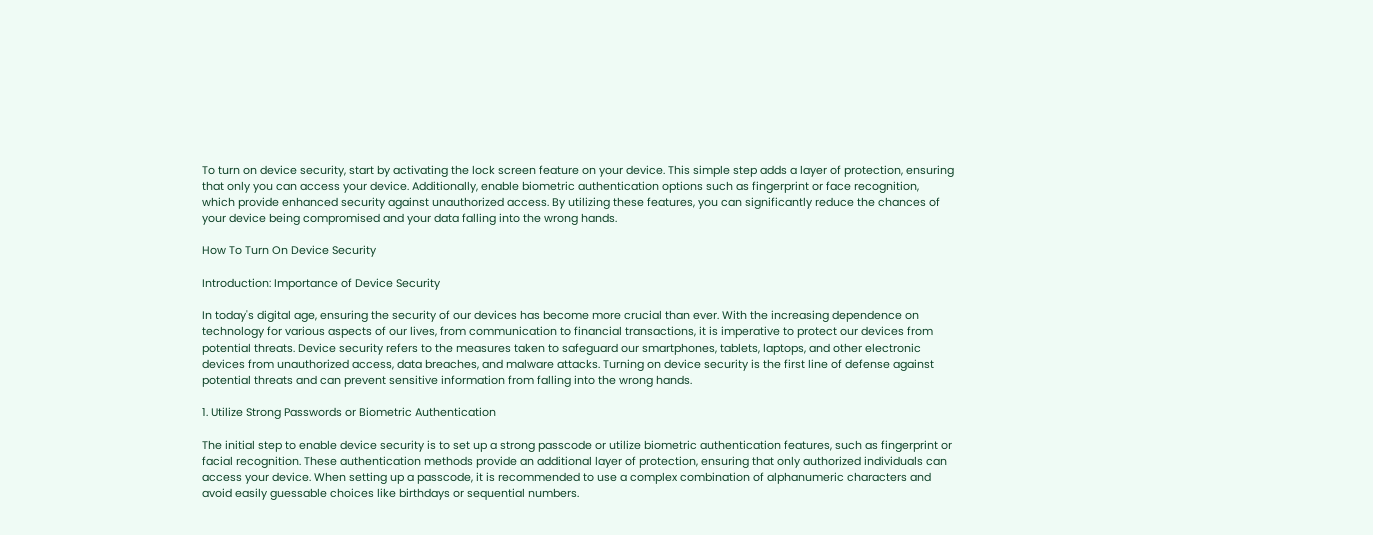To turn on device security, start by activating the lock screen feature on your device. This simple step adds a layer of protection, ensuring that only you can access your device. Additionally, enable biometric authentication options such as fingerprint or face recognition, which provide enhanced security against unauthorized access. By utilizing these features, you can significantly reduce the chances of your device being compromised and your data falling into the wrong hands.

How To Turn On Device Security

Introduction: Importance of Device Security

In today's digital age, ensuring the security of our devices has become more crucial than ever. With the increasing dependence on technology for various aspects of our lives, from communication to financial transactions, it is imperative to protect our devices from potential threats. Device security refers to the measures taken to safeguard our smartphones, tablets, laptops, and other electronic devices from unauthorized access, data breaches, and malware attacks. Turning on device security is the first line of defense against potential threats and can prevent sensitive information from falling into the wrong hands.

1. Utilize Strong Passwords or Biometric Authentication

The initial step to enable device security is to set up a strong passcode or utilize biometric authentication features, such as fingerprint or facial recognition. These authentication methods provide an additional layer of protection, ensuring that only authorized individuals can access your device. When setting up a passcode, it is recommended to use a complex combination of alphanumeric characters and avoid easily guessable choices like birthdays or sequential numbers.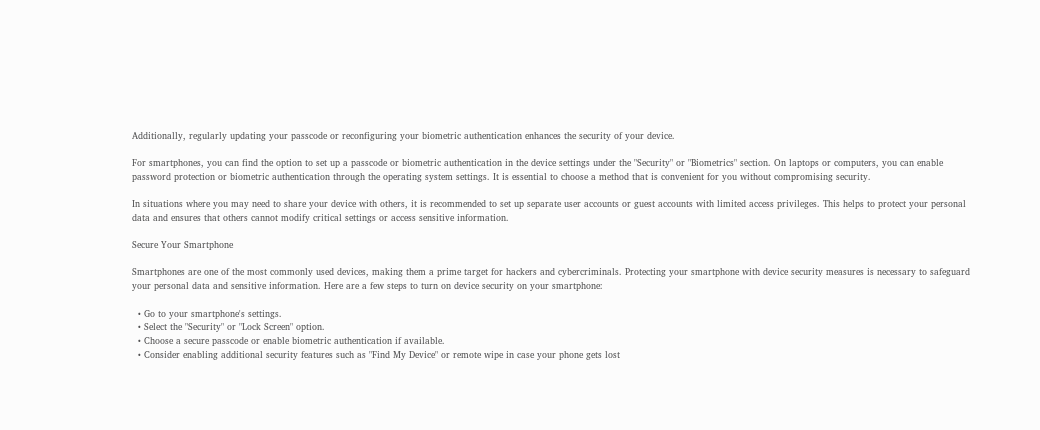Additionally, regularly updating your passcode or reconfiguring your biometric authentication enhances the security of your device.

For smartphones, you can find the option to set up a passcode or biometric authentication in the device settings under the "Security" or "Biometrics" section. On laptops or computers, you can enable password protection or biometric authentication through the operating system settings. It is essential to choose a method that is convenient for you without compromising security.

In situations where you may need to share your device with others, it is recommended to set up separate user accounts or guest accounts with limited access privileges. This helps to protect your personal data and ensures that others cannot modify critical settings or access sensitive information.

Secure Your Smartphone

Smartphones are one of the most commonly used devices, making them a prime target for hackers and cybercriminals. Protecting your smartphone with device security measures is necessary to safeguard your personal data and sensitive information. Here are a few steps to turn on device security on your smartphone:

  • Go to your smartphone's settings.
  • Select the "Security" or "Lock Screen" option.
  • Choose a secure passcode or enable biometric authentication if available.
  • Consider enabling additional security features such as "Find My Device" or remote wipe in case your phone gets lost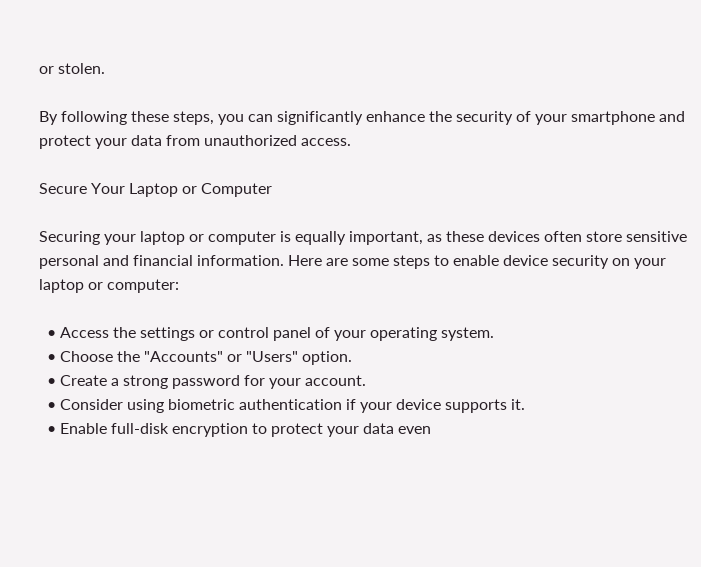or stolen.

By following these steps, you can significantly enhance the security of your smartphone and protect your data from unauthorized access.

Secure Your Laptop or Computer

Securing your laptop or computer is equally important, as these devices often store sensitive personal and financial information. Here are some steps to enable device security on your laptop or computer:

  • Access the settings or control panel of your operating system.
  • Choose the "Accounts" or "Users" option.
  • Create a strong password for your account.
  • Consider using biometric authentication if your device supports it.
  • Enable full-disk encryption to protect your data even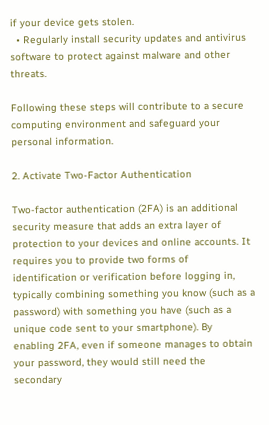if your device gets stolen.
  • Regularly install security updates and antivirus software to protect against malware and other threats.

Following these steps will contribute to a secure computing environment and safeguard your personal information.

2. Activate Two-Factor Authentication

Two-factor authentication (2FA) is an additional security measure that adds an extra layer of protection to your devices and online accounts. It requires you to provide two forms of identification or verification before logging in, typically combining something you know (such as a password) with something you have (such as a unique code sent to your smartphone). By enabling 2FA, even if someone manages to obtain your password, they would still need the secondary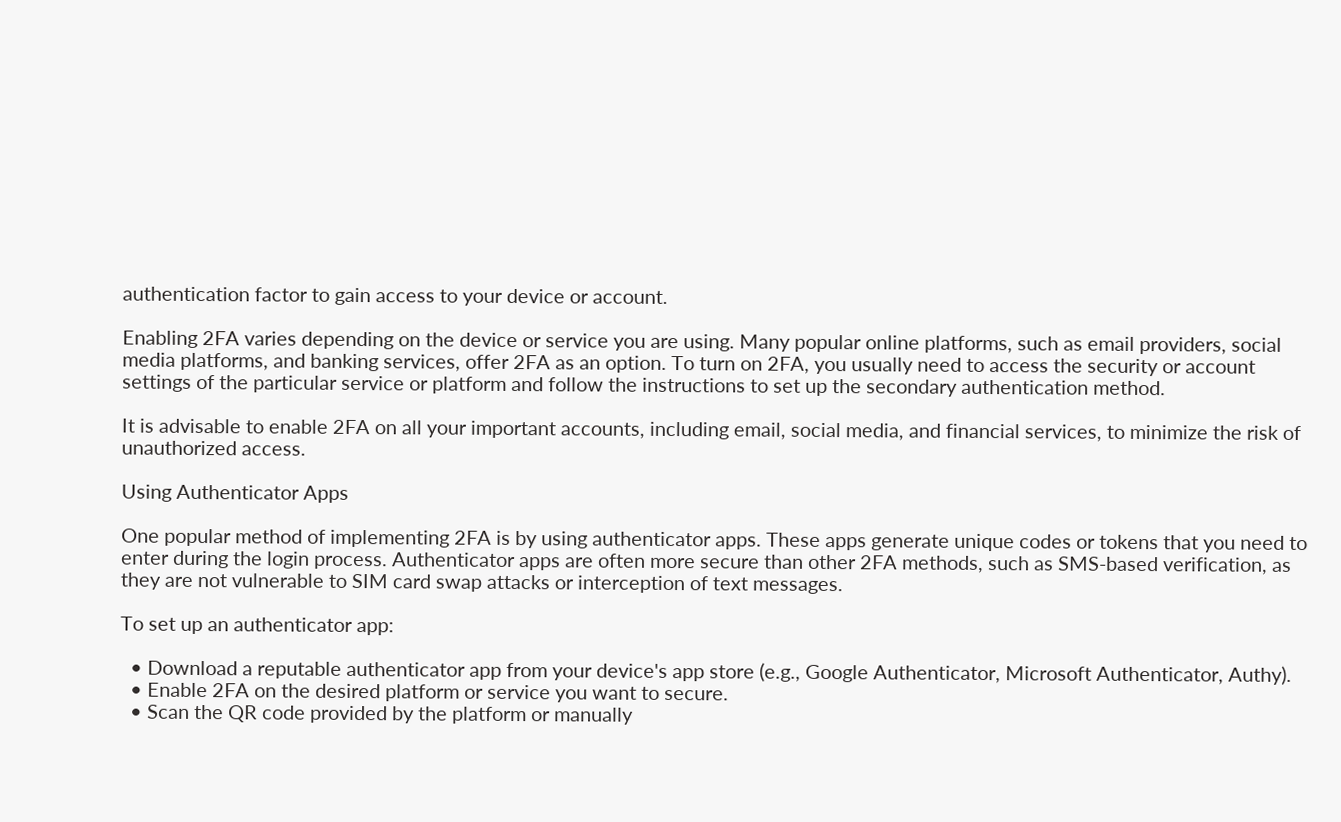authentication factor to gain access to your device or account.

Enabling 2FA varies depending on the device or service you are using. Many popular online platforms, such as email providers, social media platforms, and banking services, offer 2FA as an option. To turn on 2FA, you usually need to access the security or account settings of the particular service or platform and follow the instructions to set up the secondary authentication method.

It is advisable to enable 2FA on all your important accounts, including email, social media, and financial services, to minimize the risk of unauthorized access.

Using Authenticator Apps

One popular method of implementing 2FA is by using authenticator apps. These apps generate unique codes or tokens that you need to enter during the login process. Authenticator apps are often more secure than other 2FA methods, such as SMS-based verification, as they are not vulnerable to SIM card swap attacks or interception of text messages.

To set up an authenticator app:

  • Download a reputable authenticator app from your device's app store (e.g., Google Authenticator, Microsoft Authenticator, Authy).
  • Enable 2FA on the desired platform or service you want to secure.
  • Scan the QR code provided by the platform or manually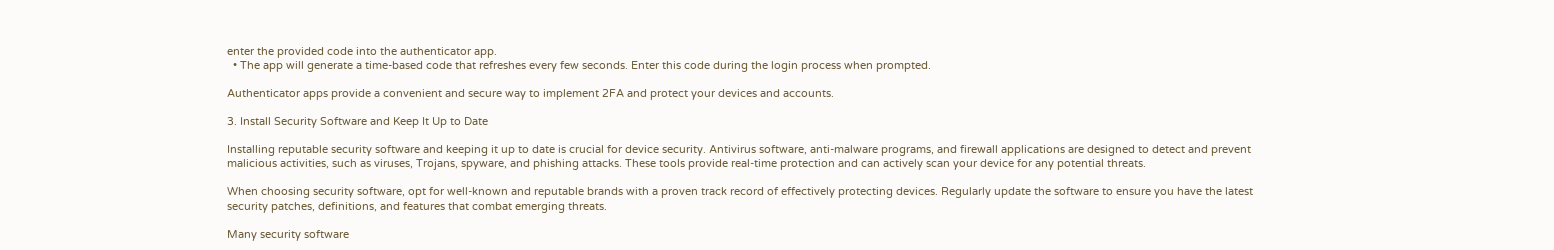enter the provided code into the authenticator app.
  • The app will generate a time-based code that refreshes every few seconds. Enter this code during the login process when prompted.

Authenticator apps provide a convenient and secure way to implement 2FA and protect your devices and accounts.

3. Install Security Software and Keep It Up to Date

Installing reputable security software and keeping it up to date is crucial for device security. Antivirus software, anti-malware programs, and firewall applications are designed to detect and prevent malicious activities, such as viruses, Trojans, spyware, and phishing attacks. These tools provide real-time protection and can actively scan your device for any potential threats.

When choosing security software, opt for well-known and reputable brands with a proven track record of effectively protecting devices. Regularly update the software to ensure you have the latest security patches, definitions, and features that combat emerging threats.

Many security software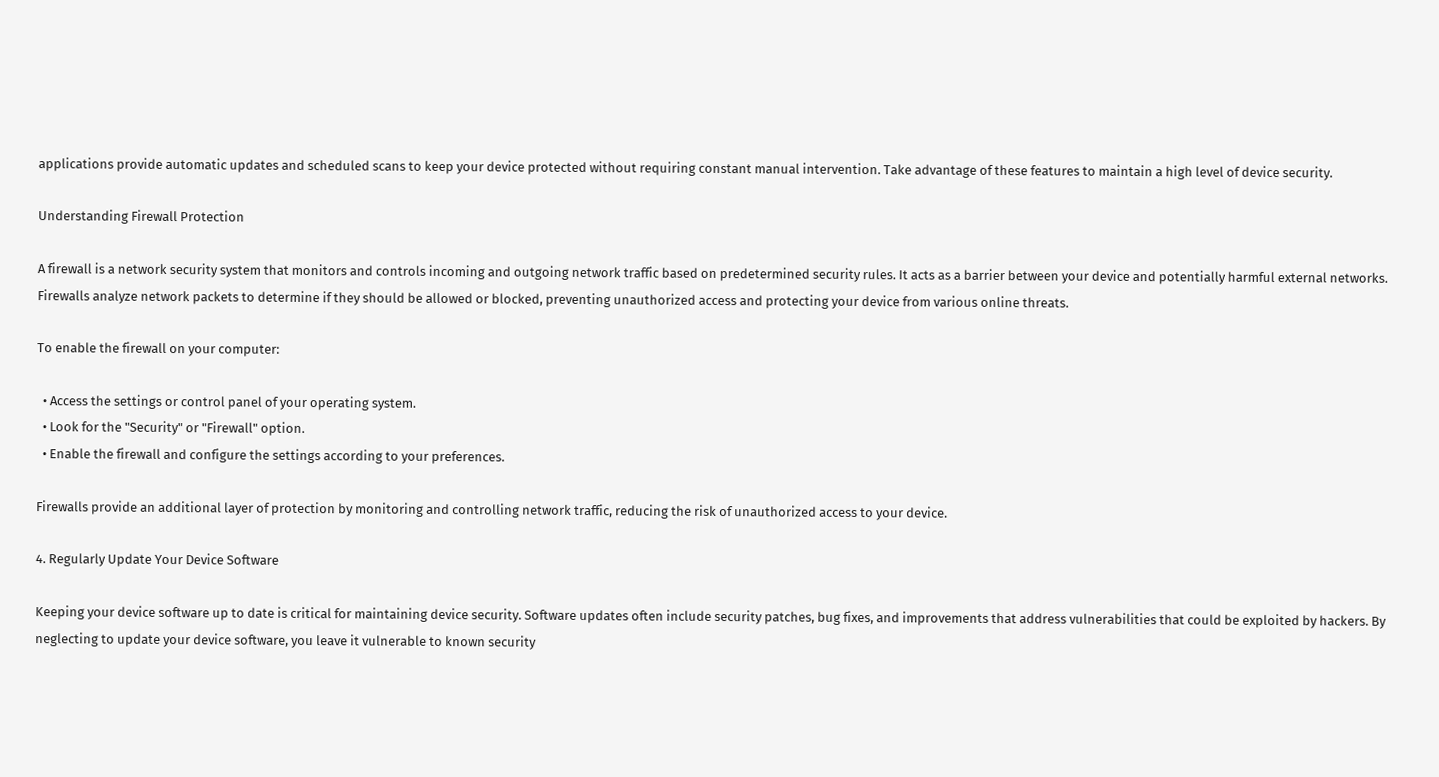applications provide automatic updates and scheduled scans to keep your device protected without requiring constant manual intervention. Take advantage of these features to maintain a high level of device security.

Understanding Firewall Protection

A firewall is a network security system that monitors and controls incoming and outgoing network traffic based on predetermined security rules. It acts as a barrier between your device and potentially harmful external networks. Firewalls analyze network packets to determine if they should be allowed or blocked, preventing unauthorized access and protecting your device from various online threats.

To enable the firewall on your computer:

  • Access the settings or control panel of your operating system.
  • Look for the "Security" or "Firewall" option.
  • Enable the firewall and configure the settings according to your preferences.

Firewalls provide an additional layer of protection by monitoring and controlling network traffic, reducing the risk of unauthorized access to your device.

4. Regularly Update Your Device Software

Keeping your device software up to date is critical for maintaining device security. Software updates often include security patches, bug fixes, and improvements that address vulnerabilities that could be exploited by hackers. By neglecting to update your device software, you leave it vulnerable to known security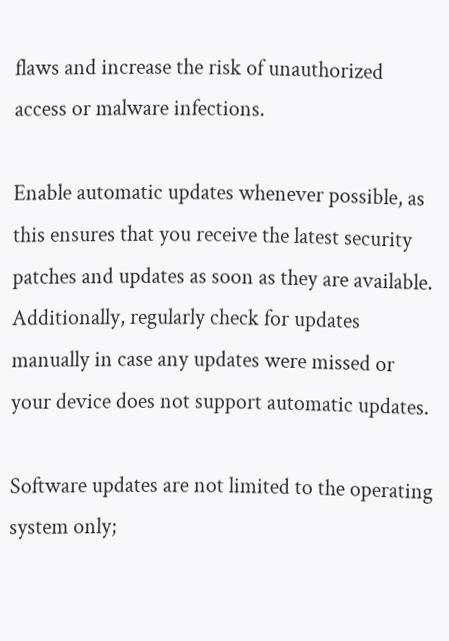flaws and increase the risk of unauthorized access or malware infections.

Enable automatic updates whenever possible, as this ensures that you receive the latest security patches and updates as soon as they are available. Additionally, regularly check for updates manually in case any updates were missed or your device does not support automatic updates.

Software updates are not limited to the operating system only;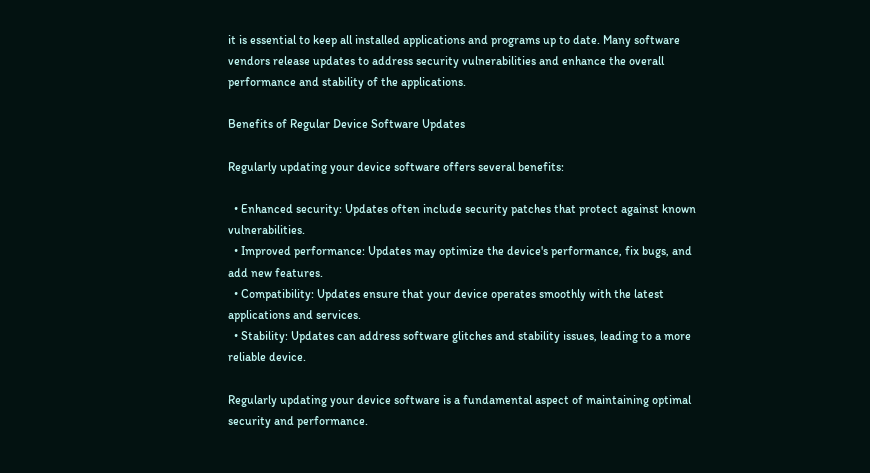it is essential to keep all installed applications and programs up to date. Many software vendors release updates to address security vulnerabilities and enhance the overall performance and stability of the applications.

Benefits of Regular Device Software Updates

Regularly updating your device software offers several benefits:

  • Enhanced security: Updates often include security patches that protect against known vulnerabilities.
  • Improved performance: Updates may optimize the device's performance, fix bugs, and add new features.
  • Compatibility: Updates ensure that your device operates smoothly with the latest applications and services.
  • Stability: Updates can address software glitches and stability issues, leading to a more reliable device.

Regularly updating your device software is a fundamental aspect of maintaining optimal security and performance.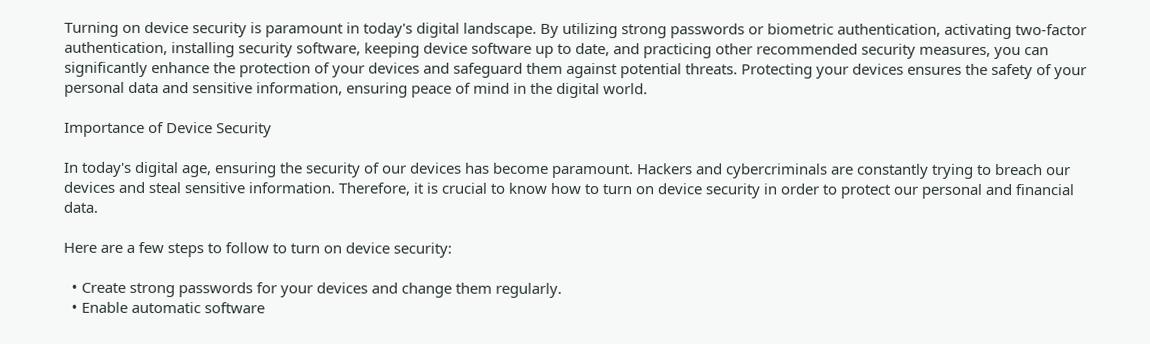Turning on device security is paramount in today's digital landscape. By utilizing strong passwords or biometric authentication, activating two-factor authentication, installing security software, keeping device software up to date, and practicing other recommended security measures, you can significantly enhance the protection of your devices and safeguard them against potential threats. Protecting your devices ensures the safety of your personal data and sensitive information, ensuring peace of mind in the digital world.

Importance of Device Security

In today's digital age, ensuring the security of our devices has become paramount. Hackers and cybercriminals are constantly trying to breach our devices and steal sensitive information. Therefore, it is crucial to know how to turn on device security in order to protect our personal and financial data.

Here are a few steps to follow to turn on device security:

  • Create strong passwords for your devices and change them regularly.
  • Enable automatic software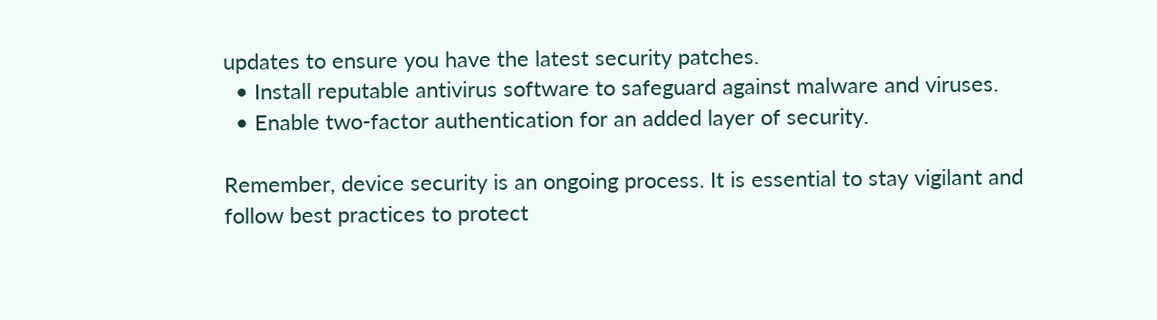updates to ensure you have the latest security patches.
  • Install reputable antivirus software to safeguard against malware and viruses.
  • Enable two-factor authentication for an added layer of security.

Remember, device security is an ongoing process. It is essential to stay vigilant and follow best practices to protect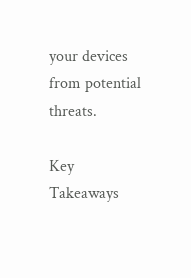your devices from potential threats.

Key Takeaways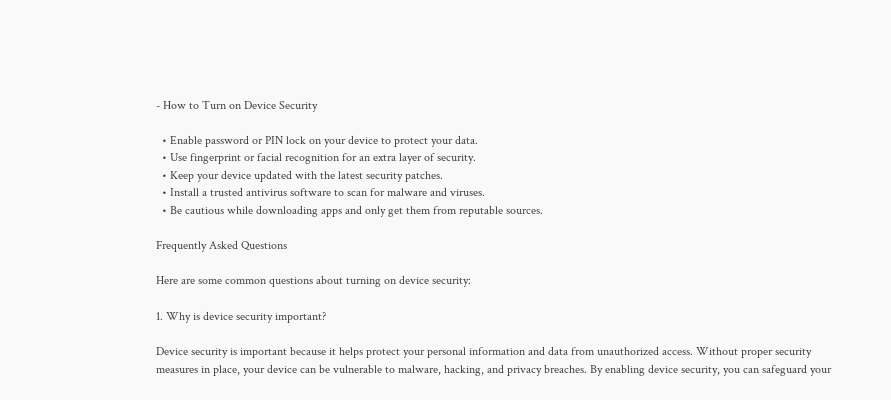- How to Turn on Device Security

  • Enable password or PIN lock on your device to protect your data.
  • Use fingerprint or facial recognition for an extra layer of security.
  • Keep your device updated with the latest security patches.
  • Install a trusted antivirus software to scan for malware and viruses.
  • Be cautious while downloading apps and only get them from reputable sources.

Frequently Asked Questions

Here are some common questions about turning on device security:

1. Why is device security important?

Device security is important because it helps protect your personal information and data from unauthorized access. Without proper security measures in place, your device can be vulnerable to malware, hacking, and privacy breaches. By enabling device security, you can safeguard your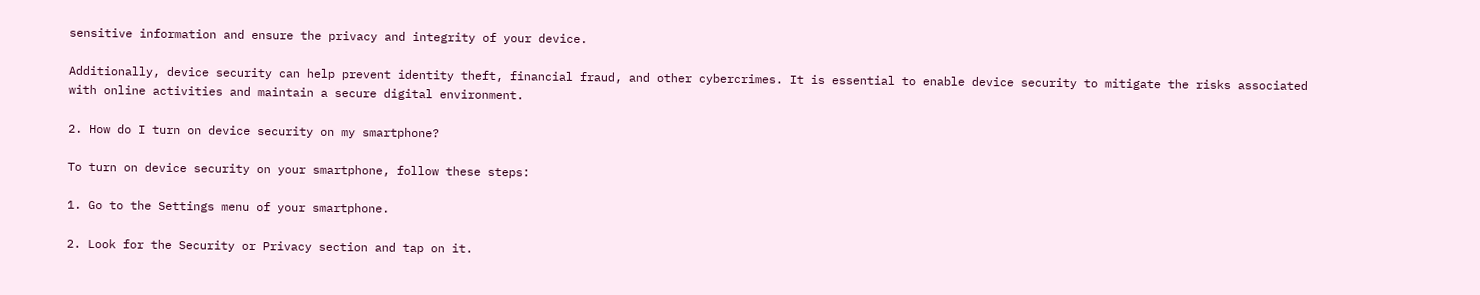sensitive information and ensure the privacy and integrity of your device.

Additionally, device security can help prevent identity theft, financial fraud, and other cybercrimes. It is essential to enable device security to mitigate the risks associated with online activities and maintain a secure digital environment.

2. How do I turn on device security on my smartphone?

To turn on device security on your smartphone, follow these steps:

1. Go to the Settings menu of your smartphone.

2. Look for the Security or Privacy section and tap on it.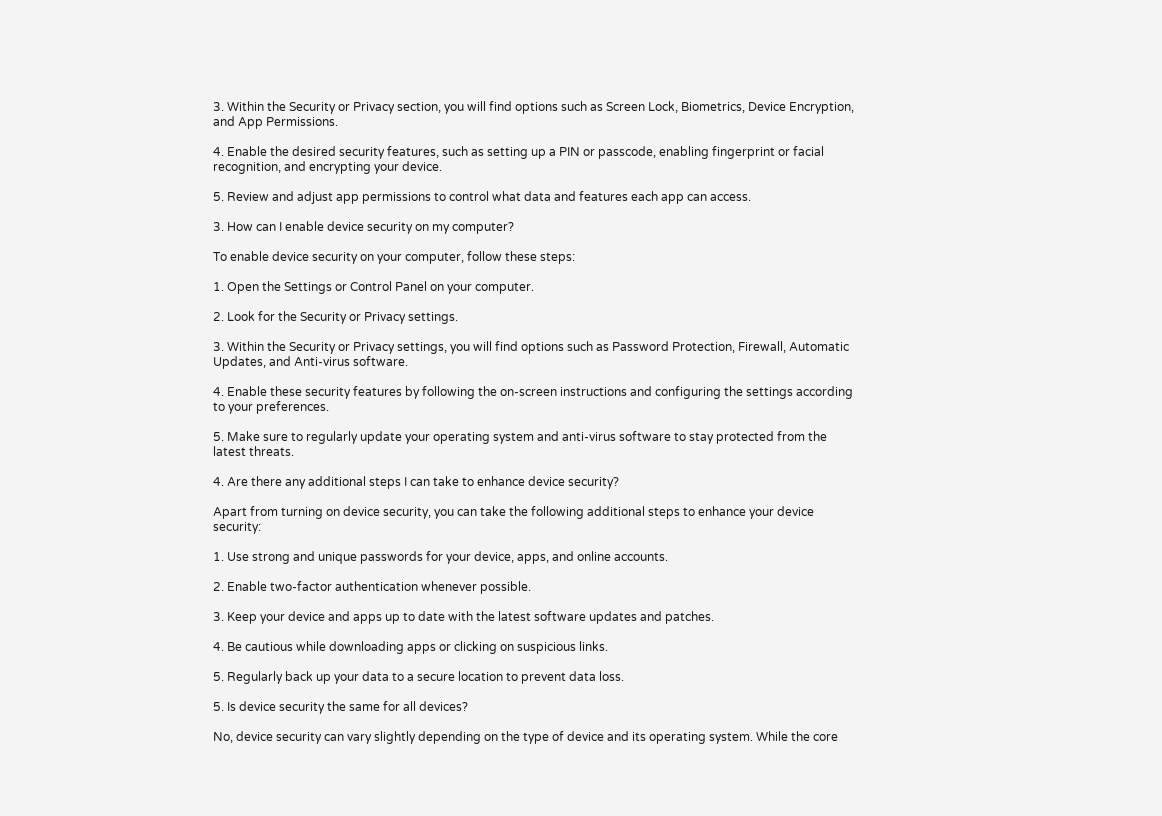3. Within the Security or Privacy section, you will find options such as Screen Lock, Biometrics, Device Encryption, and App Permissions.

4. Enable the desired security features, such as setting up a PIN or passcode, enabling fingerprint or facial recognition, and encrypting your device.

5. Review and adjust app permissions to control what data and features each app can access.

3. How can I enable device security on my computer?

To enable device security on your computer, follow these steps:

1. Open the Settings or Control Panel on your computer.

2. Look for the Security or Privacy settings.

3. Within the Security or Privacy settings, you will find options such as Password Protection, Firewall, Automatic Updates, and Anti-virus software.

4. Enable these security features by following the on-screen instructions and configuring the settings according to your preferences.

5. Make sure to regularly update your operating system and anti-virus software to stay protected from the latest threats.

4. Are there any additional steps I can take to enhance device security?

Apart from turning on device security, you can take the following additional steps to enhance your device security:

1. Use strong and unique passwords for your device, apps, and online accounts.

2. Enable two-factor authentication whenever possible.

3. Keep your device and apps up to date with the latest software updates and patches.

4. Be cautious while downloading apps or clicking on suspicious links.

5. Regularly back up your data to a secure location to prevent data loss.

5. Is device security the same for all devices?

No, device security can vary slightly depending on the type of device and its operating system. While the core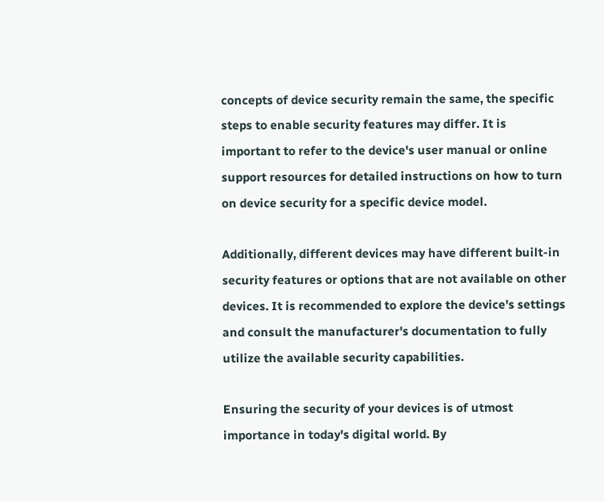concepts of device security remain the same, the specific steps to enable security features may differ. It is important to refer to the device's user manual or online support resources for detailed instructions on how to turn on device security for a specific device model.

Additionally, different devices may have different built-in security features or options that are not available on other devices. It is recommended to explore the device's settings and consult the manufacturer's documentation to fully utilize the available security capabilities.

Ensuring the security of your devices is of utmost importance in today's digital world. By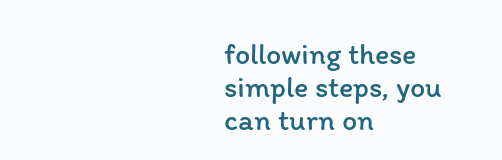following these simple steps, you can turn on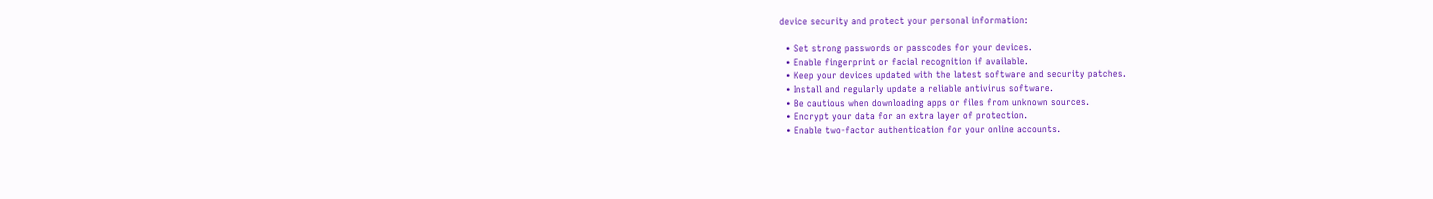device security and protect your personal information:

  • Set strong passwords or passcodes for your devices.
  • Enable fingerprint or facial recognition if available.
  • Keep your devices updated with the latest software and security patches.
  • Install and regularly update a reliable antivirus software.
  • Be cautious when downloading apps or files from unknown sources.
  • Encrypt your data for an extra layer of protection.
  • Enable two-factor authentication for your online accounts.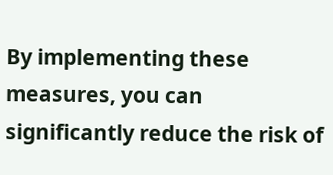By implementing these measures, you can significantly reduce the risk of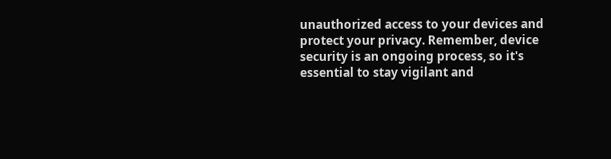unauthorized access to your devices and protect your privacy. Remember, device security is an ongoing process, so it's essential to stay vigilant and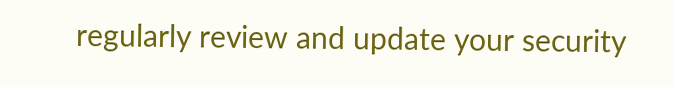regularly review and update your security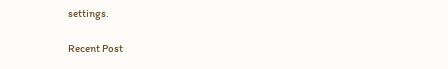settings.

Recent Post